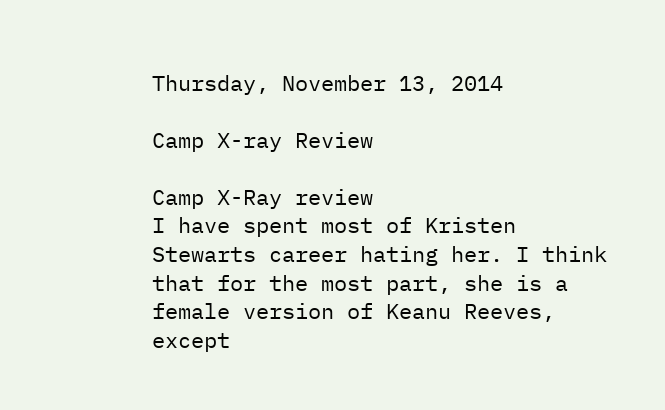Thursday, November 13, 2014

Camp X-ray Review

Camp X-Ray review
I have spent most of Kristen Stewarts career hating her. I think that for the most part, she is a female version of Keanu Reeves, except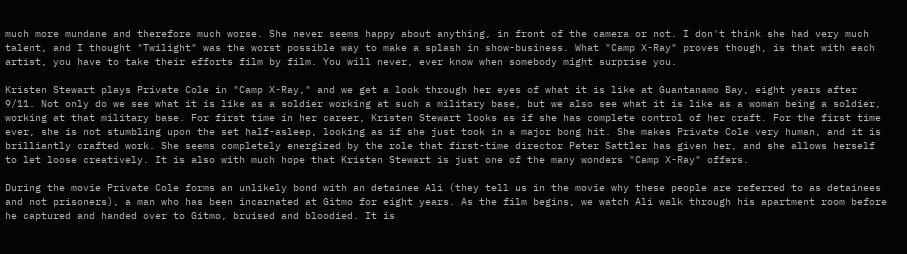much more mundane and therefore much worse. She never seems happy about anything, in front of the camera or not. I don't think she had very much talent, and I thought "Twilight" was the worst possible way to make a splash in show-business. What "Camp X-Ray" proves though, is that with each artist, you have to take their efforts film by film. You will never, ever know when somebody might surprise you.

Kristen Stewart plays Private Cole in "Camp X-Ray," and we get a look through her eyes of what it is like at Guantanamo Bay, eight years after 9/11. Not only do we see what it is like as a soldier working at such a military base, but we also see what it is like as a woman being a soldier, working at that military base. For first time in her career, Kristen Stewart looks as if she has complete control of her craft. For the first time ever, she is not stumbling upon the set half-asleep, looking as if she just took in a major bong hit. She makes Private Cole very human, and it is brilliantly crafted work. She seems completely energized by the role that first-time director Peter Sattler has given her, and she allows herself to let loose creatively. It is also with much hope that Kristen Stewart is just one of the many wonders "Camp X-Ray" offers.

During the movie Private Cole forms an unlikely bond with an detainee Ali (they tell us in the movie why these people are referred to as detainees and not prisoners), a man who has been incarnated at Gitmo for eight years. As the film begins, we watch Ali walk through his apartment room before he captured and handed over to Gitmo, bruised and bloodied. It is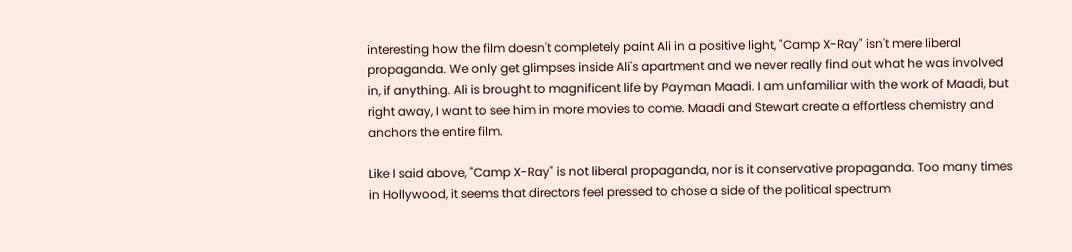interesting how the film doesn't completely paint Ali in a positive light, "Camp X-Ray" isn't mere liberal propaganda. We only get glimpses inside Ali's apartment and we never really find out what he was involved in, if anything. Ali is brought to magnificent life by Payman Maadi. I am unfamiliar with the work of Maadi, but right away, I want to see him in more movies to come. Maadi and Stewart create a effortless chemistry and anchors the entire film.

Like I said above, "Camp X-Ray" is not liberal propaganda, nor is it conservative propaganda. Too many times in Hollywood, it seems that directors feel pressed to chose a side of the political spectrum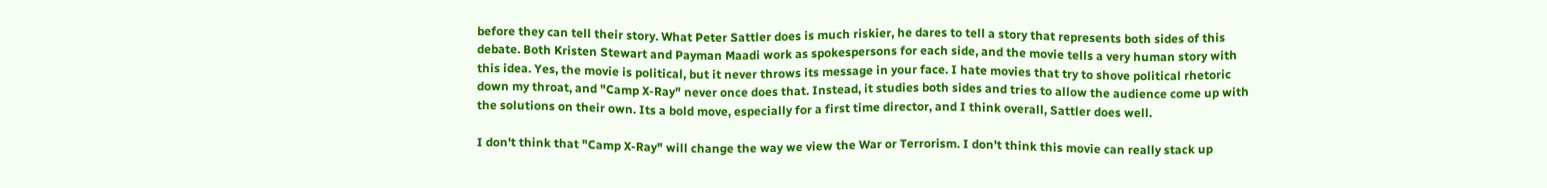before they can tell their story. What Peter Sattler does is much riskier, he dares to tell a story that represents both sides of this debate. Both Kristen Stewart and Payman Maadi work as spokespersons for each side, and the movie tells a very human story with this idea. Yes, the movie is political, but it never throws its message in your face. I hate movies that try to shove political rhetoric down my throat, and "Camp X-Ray" never once does that. Instead, it studies both sides and tries to allow the audience come up with the solutions on their own. Its a bold move, especially for a first time director, and I think overall, Sattler does well.

I don't think that "Camp X-Ray" will change the way we view the War or Terrorism. I don't think this movie can really stack up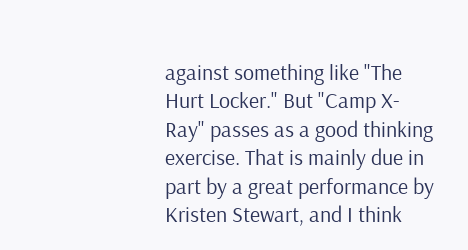against something like "The Hurt Locker." But "Camp X-Ray" passes as a good thinking exercise. That is mainly due in part by a great performance by Kristen Stewart, and I think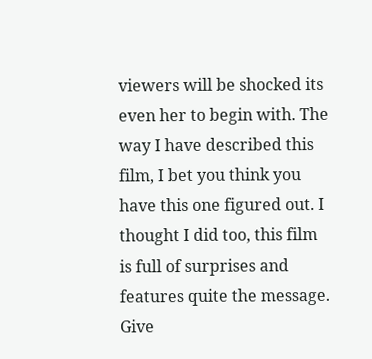viewers will be shocked its even her to begin with. The way I have described this film, I bet you think you have this one figured out. I thought I did too, this film is full of surprises and features quite the message. Give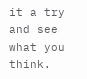it a try and see what you think.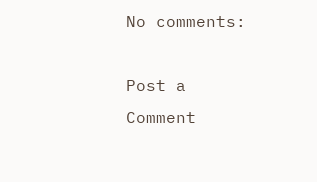No comments:

Post a Comment